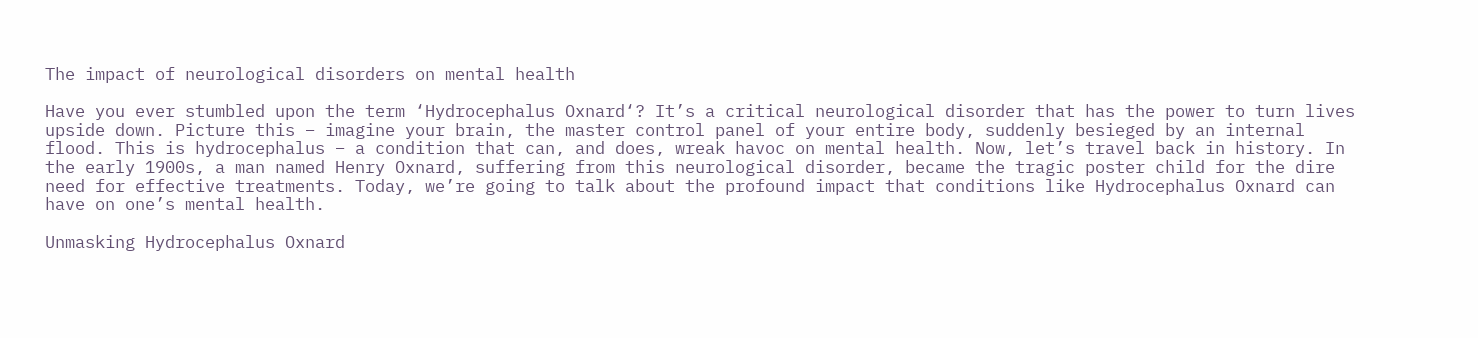The impact of neurological disorders on mental health

Have you ever stumbled upon the term ‘Hydrocephalus Oxnard‘? It’s a critical neurological disorder that has the power to turn lives upside down. Picture this – imagine your brain, the master control panel of your entire body, suddenly besieged by an internal flood. This is hydrocephalus – a condition that can, and does, wreak havoc on mental health. Now, let’s travel back in history. In the early 1900s, a man named Henry Oxnard, suffering from this neurological disorder, became the tragic poster child for the dire need for effective treatments. Today, we’re going to talk about the profound impact that conditions like Hydrocephalus Oxnard can have on one’s mental health.

Unmasking Hydrocephalus Oxnard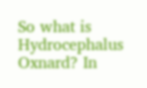So what is Hydrocephalus Oxnard? In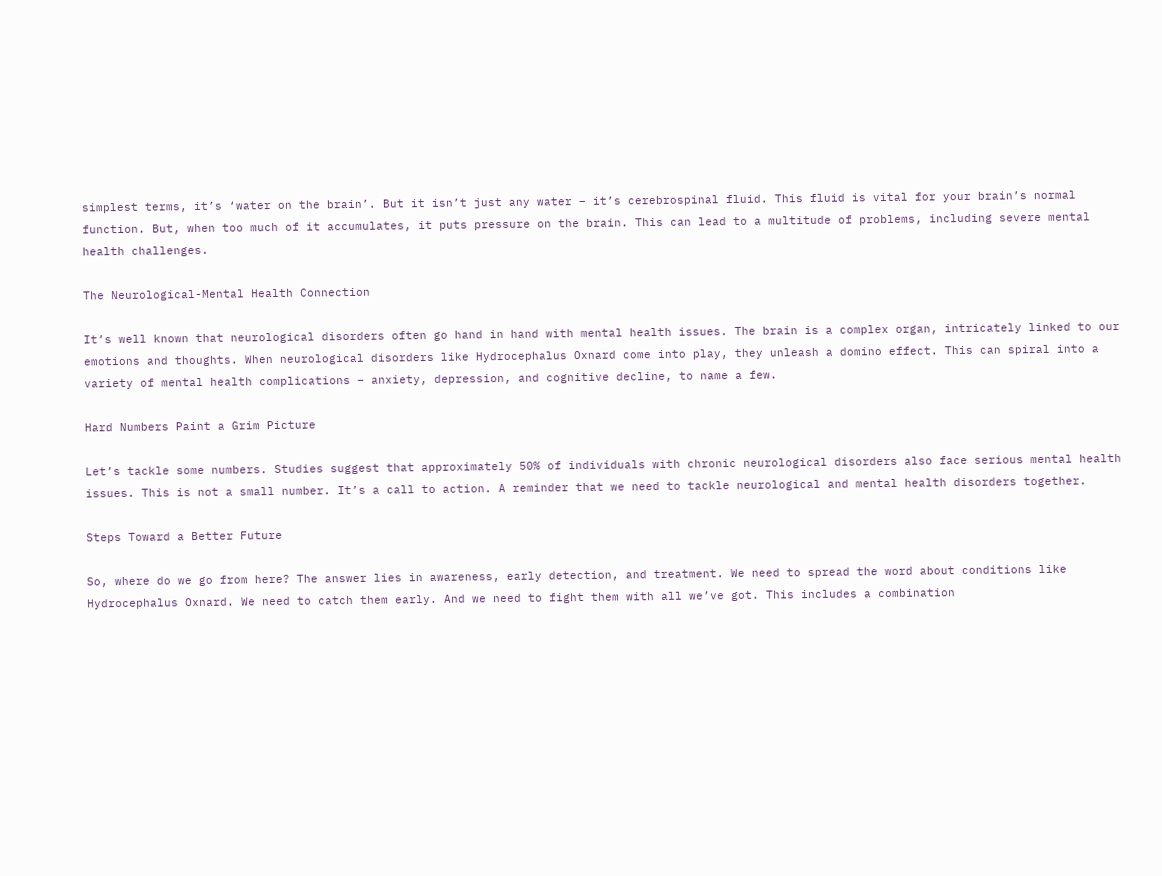simplest terms, it’s ‘water on the brain’. But it isn’t just any water – it’s cerebrospinal fluid. This fluid is vital for your brain’s normal function. But, when too much of it accumulates, it puts pressure on the brain. This can lead to a multitude of problems, including severe mental health challenges.

The Neurological-Mental Health Connection

It’s well known that neurological disorders often go hand in hand with mental health issues. The brain is a complex organ, intricately linked to our emotions and thoughts. When neurological disorders like Hydrocephalus Oxnard come into play, they unleash a domino effect. This can spiral into a variety of mental health complications – anxiety, depression, and cognitive decline, to name a few.

Hard Numbers Paint a Grim Picture

Let’s tackle some numbers. Studies suggest that approximately 50% of individuals with chronic neurological disorders also face serious mental health issues. This is not a small number. It’s a call to action. A reminder that we need to tackle neurological and mental health disorders together.

Steps Toward a Better Future

So, where do we go from here? The answer lies in awareness, early detection, and treatment. We need to spread the word about conditions like Hydrocephalus Oxnard. We need to catch them early. And we need to fight them with all we’ve got. This includes a combination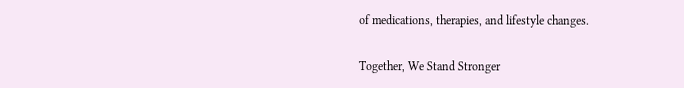of medications, therapies, and lifestyle changes.

Together, We Stand Stronger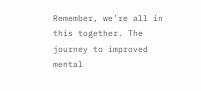Remember, we’re all in this together. The journey to improved mental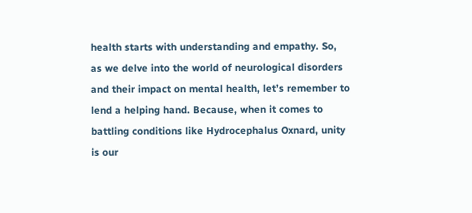health starts with understanding and empathy. So, as we delve into the world of neurological disorders and their impact on mental health, let’s remember to lend a helping hand. Because, when it comes to battling conditions like Hydrocephalus Oxnard, unity is our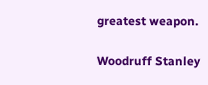greatest weapon.

Woodruff Stanley